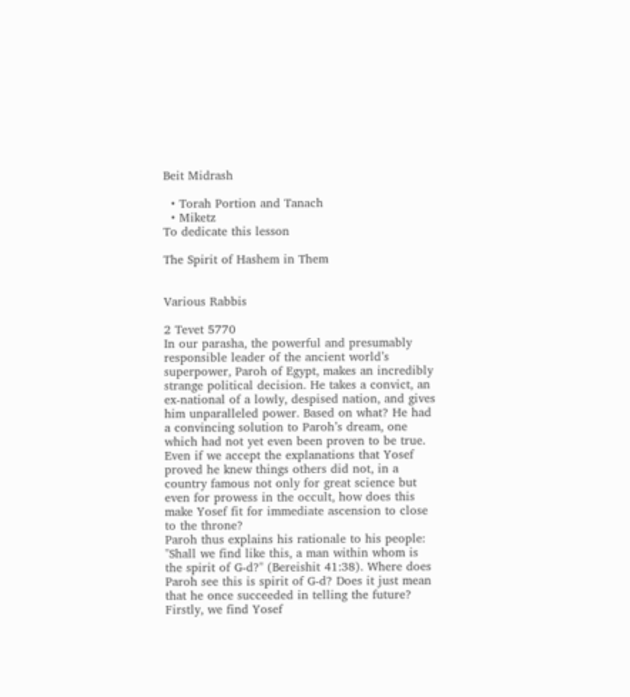Beit Midrash

  • Torah Portion and Tanach
  • Miketz
To dedicate this lesson

The Spirit of Hashem in Them


Various Rabbis

2 Tevet 5770
In our parasha, the powerful and presumably responsible leader of the ancient world’s superpower, Paroh of Egypt, makes an incredibly strange political decision. He takes a convict, an ex-national of a lowly, despised nation, and gives him unparalleled power. Based on what? He had a convincing solution to Paroh’s dream, one which had not yet even been proven to be true. Even if we accept the explanations that Yosef proved he knew things others did not, in a country famous not only for great science but even for prowess in the occult, how does this make Yosef fit for immediate ascension to close to the throne?
Paroh thus explains his rationale to his people: "Shall we find like this, a man within whom is the spirit of G-d?" (Bereishit 41:38). Where does Paroh see this is spirit of G-d? Does it just mean that he once succeeded in telling the future? Firstly, we find Yosef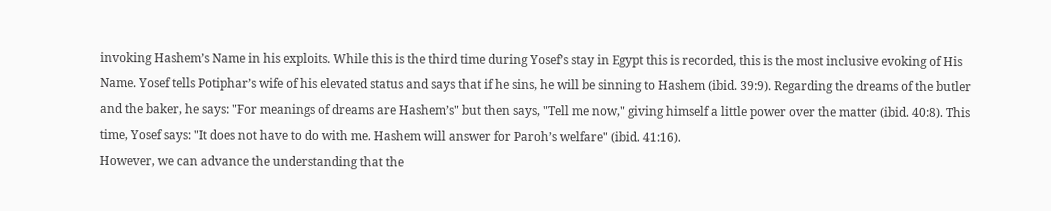invoking Hashem’s Name in his exploits. While this is the third time during Yosef’s stay in Egypt this is recorded, this is the most inclusive evoking of His Name. Yosef tells Potiphar’s wife of his elevated status and says that if he sins, he will be sinning to Hashem (ibid. 39:9). Regarding the dreams of the butler and the baker, he says: "For meanings of dreams are Hashem’s" but then says, "Tell me now," giving himself a little power over the matter (ibid. 40:8). This time, Yosef says: "It does not have to do with me. Hashem will answer for Paroh’s welfare" (ibid. 41:16).
However, we can advance the understanding that the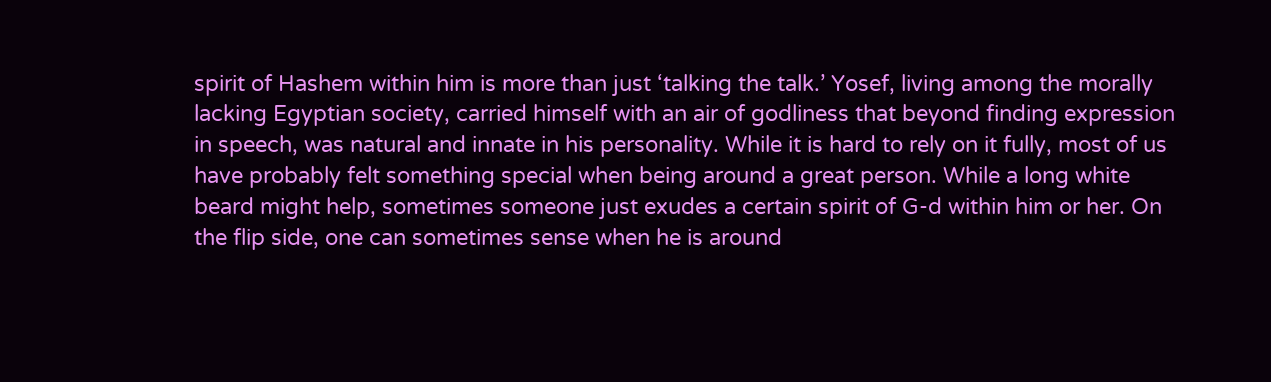spirit of Hashem within him is more than just ‘talking the talk.’ Yosef, living among the morally lacking Egyptian society, carried himself with an air of godliness that beyond finding expression in speech, was natural and innate in his personality. While it is hard to rely on it fully, most of us have probably felt something special when being around a great person. While a long white beard might help, sometimes someone just exudes a certain spirit of G-d within him or her. On the flip side, one can sometimes sense when he is around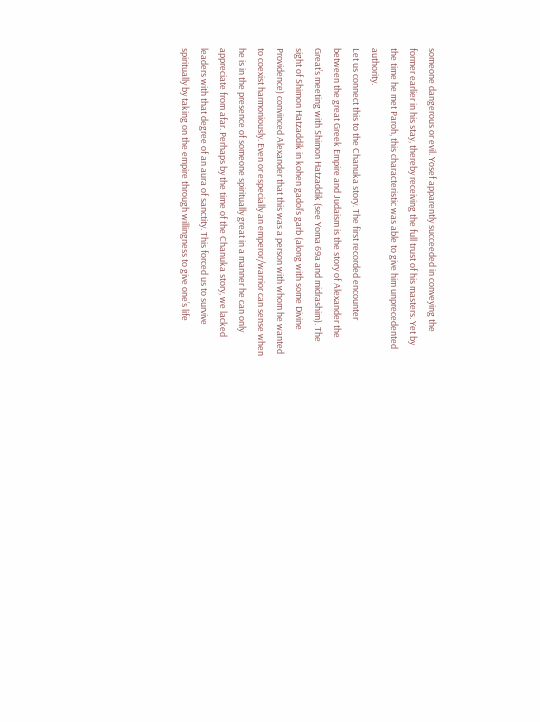someone dangerous or evil. Yosef apparently succeeded in conveying the former earlier in his stay, thereby receiving the full trust of his masters. Yet by the time he met Paroh, this characteristic was able to give him unprecedented authority.
Let us connect this to the Chanuka story. The first recorded encounter between the great Greek Empire and Judaism is the story of Alexander the Great’s meeting with Shimon Hatzaddik (see Yoma 69a and midrashim). The sight of Shimon Hatzaddik in kohen gadol’s garb (along with some Divine Providence) convinced Alexander that this was a person with whom he wanted to coexist harmoniously. Even or especially an emperor/warrior can sense when he is in the presence of someone spiritually great in a manner he can only appreciate from afar. Perhaps by the time of the Chanuka story, we lacked leaders with that degree of an aura of sanctity. This forced us to survive spiritually by taking on the empire through willingness to give one’s life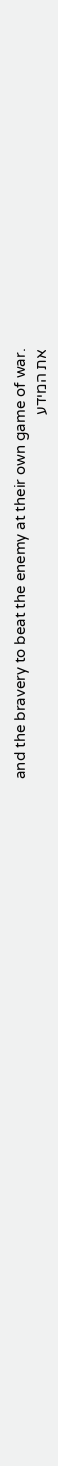and the bravery to beat the enemy at their own game of war.
את המידע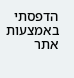הדפסתי באמצעות אתר